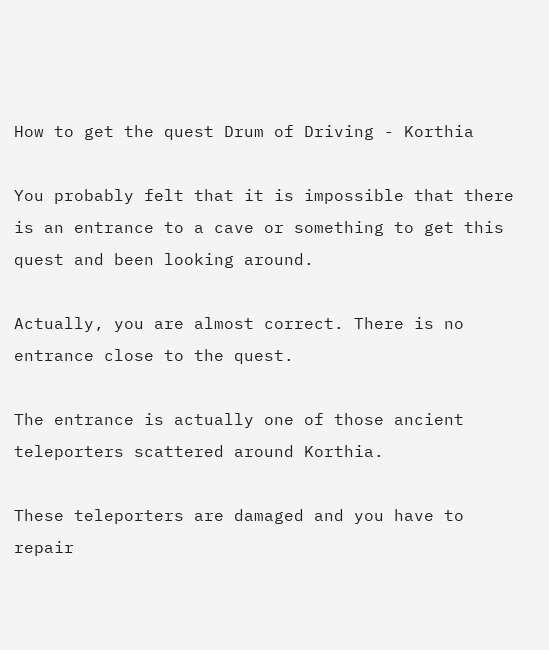How to get the quest Drum of Driving - Korthia

You probably felt that it is impossible that there is an entrance to a cave or something to get this quest and been looking around.

Actually, you are almost correct. There is no entrance close to the quest.

The entrance is actually one of those ancient teleporters scattered around Korthia.

These teleporters are damaged and you have to repair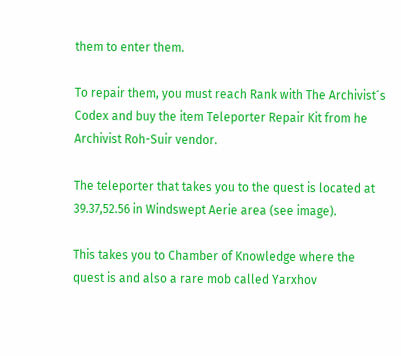them to enter them.

To repair them, you must reach Rank with The Archivist´s Codex and buy the item Teleporter Repair Kit from he Archivist Roh-Suir vendor.

The teleporter that takes you to the quest is located at 39.37,52.56 in Windswept Aerie area (see image).

This takes you to Chamber of Knowledge where the quest is and also a rare mob called Yarxhov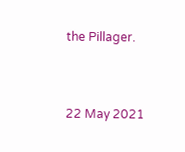the Pillager.


22 May 2021